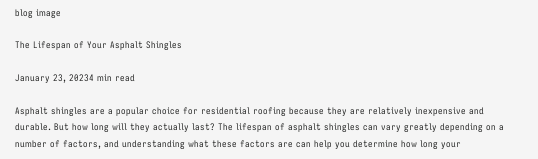blog image

The Lifespan of Your Asphalt Shingles

January 23, 20234 min read

Asphalt shingles are a popular choice for residential roofing because they are relatively inexpensive and durable. But how long will they actually last? The lifespan of asphalt shingles can vary greatly depending on a number of factors, and understanding what these factors are can help you determine how long your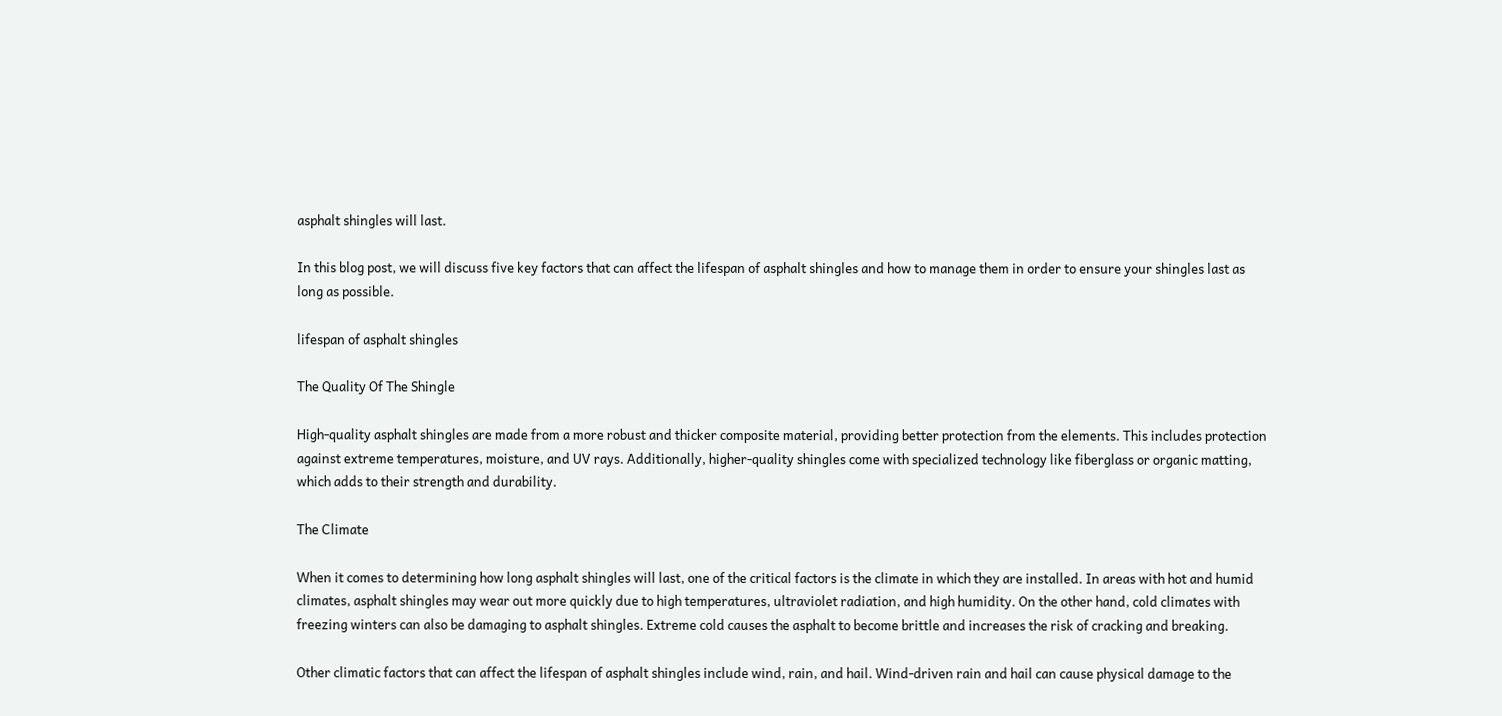asphalt shingles will last.

In this blog post, we will discuss five key factors that can affect the lifespan of asphalt shingles and how to manage them in order to ensure your shingles last as long as possible.

lifespan of asphalt shingles

The Quality Of The Shingle

High-quality asphalt shingles are made from a more robust and thicker composite material, providing better protection from the elements. This includes protection against extreme temperatures, moisture, and UV rays. Additionally, higher-quality shingles come with specialized technology like fiberglass or organic matting, which adds to their strength and durability.

The Climate

When it comes to determining how long asphalt shingles will last, one of the critical factors is the climate in which they are installed. In areas with hot and humid climates, asphalt shingles may wear out more quickly due to high temperatures, ultraviolet radiation, and high humidity. On the other hand, cold climates with freezing winters can also be damaging to asphalt shingles. Extreme cold causes the asphalt to become brittle and increases the risk of cracking and breaking.

Other climatic factors that can affect the lifespan of asphalt shingles include wind, rain, and hail. Wind-driven rain and hail can cause physical damage to the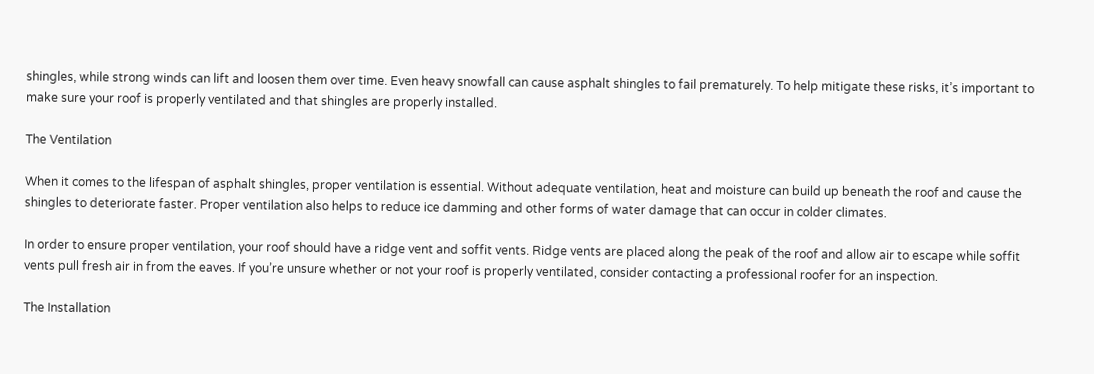shingles, while strong winds can lift and loosen them over time. Even heavy snowfall can cause asphalt shingles to fail prematurely. To help mitigate these risks, it’s important to make sure your roof is properly ventilated and that shingles are properly installed.

The Ventilation

When it comes to the lifespan of asphalt shingles, proper ventilation is essential. Without adequate ventilation, heat and moisture can build up beneath the roof and cause the shingles to deteriorate faster. Proper ventilation also helps to reduce ice damming and other forms of water damage that can occur in colder climates.

In order to ensure proper ventilation, your roof should have a ridge vent and soffit vents. Ridge vents are placed along the peak of the roof and allow air to escape while soffit vents pull fresh air in from the eaves. If you’re unsure whether or not your roof is properly ventilated, consider contacting a professional roofer for an inspection.

The Installation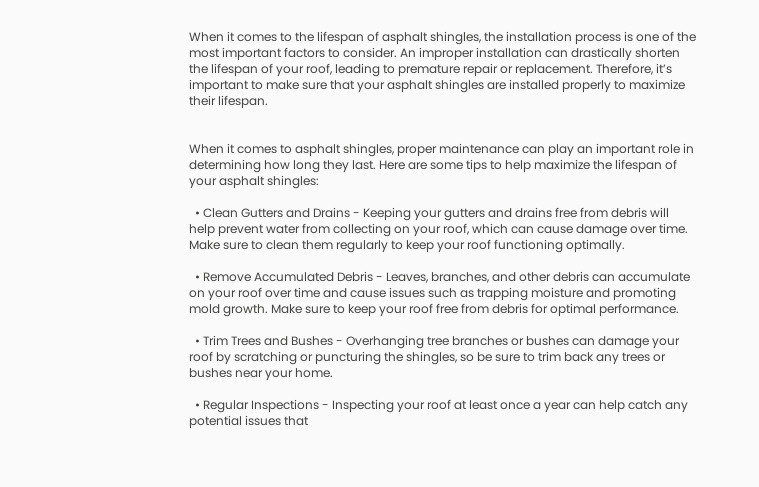When it comes to the lifespan of asphalt shingles, the installation process is one of the most important factors to consider. An improper installation can drastically shorten the lifespan of your roof, leading to premature repair or replacement. Therefore, it’s important to make sure that your asphalt shingles are installed properly to maximize their lifespan.


When it comes to asphalt shingles, proper maintenance can play an important role in determining how long they last. Here are some tips to help maximize the lifespan of your asphalt shingles:

  • Clean Gutters and Drains - Keeping your gutters and drains free from debris will help prevent water from collecting on your roof, which can cause damage over time. Make sure to clean them regularly to keep your roof functioning optimally.

  • Remove Accumulated Debris - Leaves, branches, and other debris can accumulate on your roof over time and cause issues such as trapping moisture and promoting mold growth. Make sure to keep your roof free from debris for optimal performance.

  • Trim Trees and Bushes - Overhanging tree branches or bushes can damage your roof by scratching or puncturing the shingles, so be sure to trim back any trees or bushes near your home.

  • Regular Inspections - Inspecting your roof at least once a year can help catch any potential issues that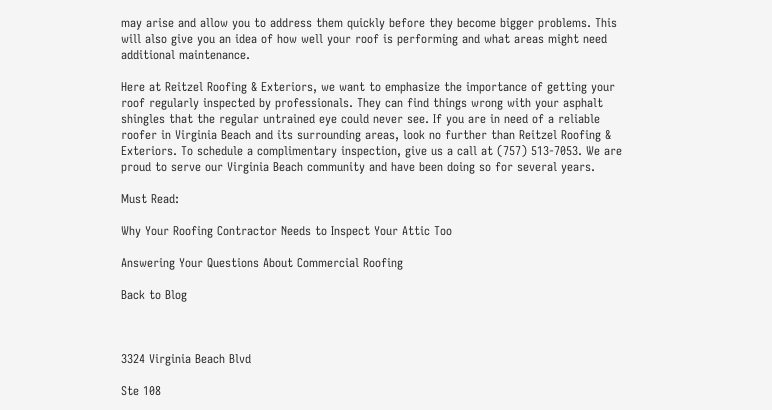may arise and allow you to address them quickly before they become bigger problems. This will also give you an idea of how well your roof is performing and what areas might need additional maintenance.

Here at Reitzel Roofing & Exteriors, we want to emphasize the importance of getting your roof regularly inspected by professionals. They can find things wrong with your asphalt shingles that the regular untrained eye could never see. If you are in need of a reliable roofer in Virginia Beach and its surrounding areas, look no further than Reitzel Roofing & Exteriors. To schedule a complimentary inspection, give us a call at (757) 513-7053. We are proud to serve our Virginia Beach community and have been doing so for several years.

Must Read:

Why Your Roofing Contractor Needs to Inspect Your Attic Too

Answering Your Questions About Commercial Roofing

Back to Blog



3324 Virginia Beach Blvd

Ste 108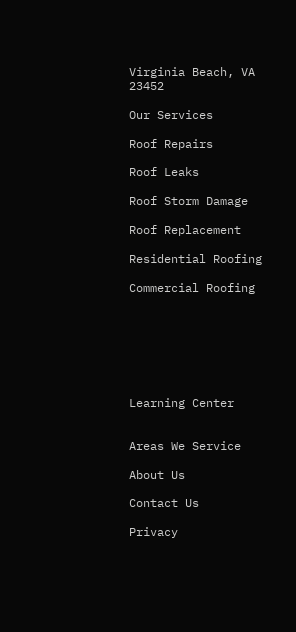Virginia Beach, VA 23452

Our Services

Roof Repairs

Roof Leaks

Roof Storm Damage

Roof Replacement

Residential Roofing

Commercial Roofing







Learning Center


Areas We Service

About Us

Contact Us

Privacy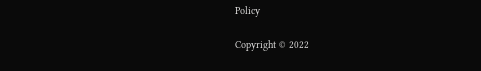Policy

Copyright © 2022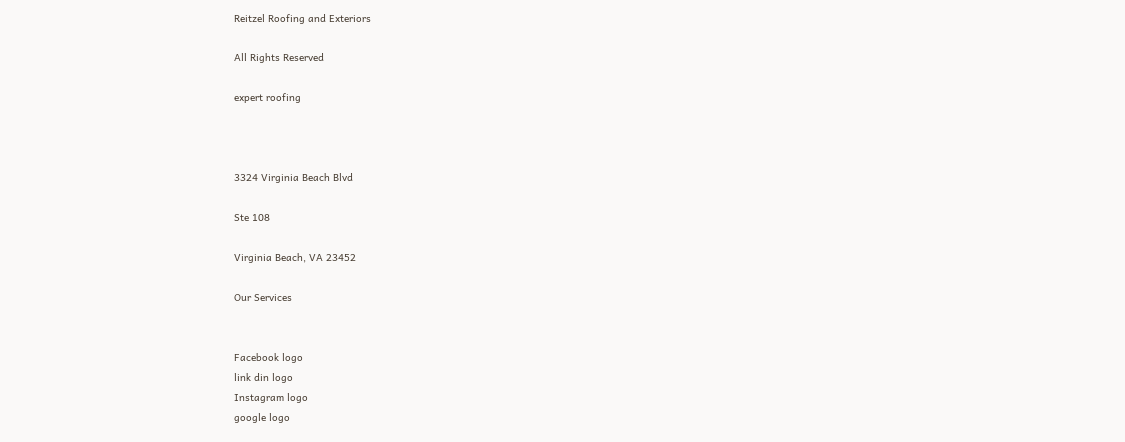Reitzel Roofing and Exteriors

All Rights Reserved

expert roofing



3324 Virginia Beach Blvd

Ste 108

Virginia Beach, VA 23452

Our Services


Facebook logo
link din logo
Instagram logo
google logo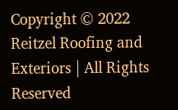Copyright © 2022 Reitzel Roofing and Exteriors | All Rights Reserved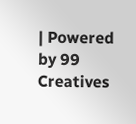| Powered by 99 Creatives